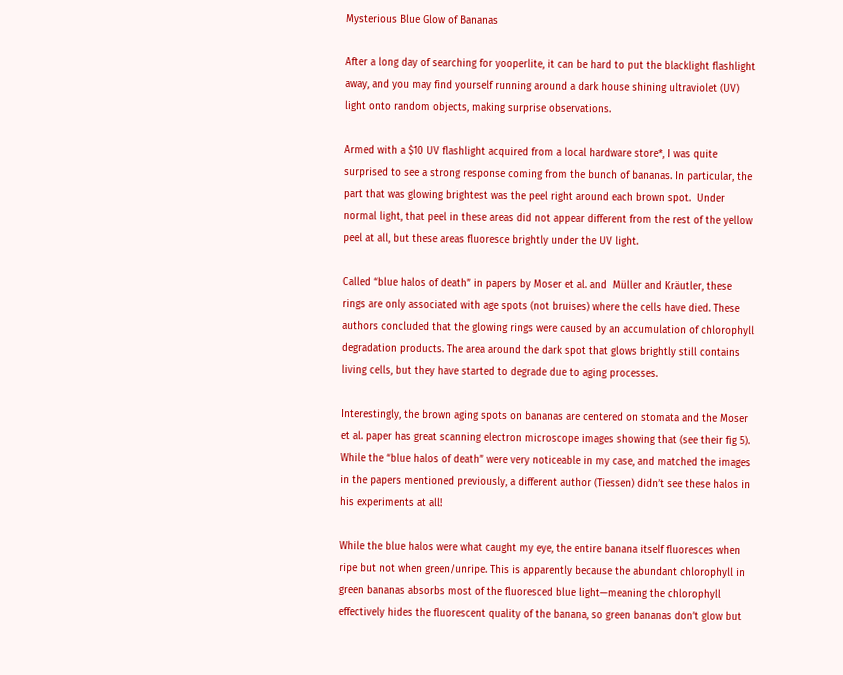Mysterious Blue Glow of Bananas

After a long day of searching for yooperlite, it can be hard to put the blacklight flashlight away, and you may find yourself running around a dark house shining ultraviolet (UV) light onto random objects, making surprise observations.

Armed with a $10 UV flashlight acquired from a local hardware store*, I was quite surprised to see a strong response coming from the bunch of bananas. In particular, the part that was glowing brightest was the peel right around each brown spot.  Under normal light, that peel in these areas did not appear different from the rest of the yellow peel at all, but these areas fluoresce brightly under the UV light.

Called “blue halos of death” in papers by Moser et al. and  Müller and Kräutler, these rings are only associated with age spots (not bruises) where the cells have died. These authors concluded that the glowing rings were caused by an accumulation of chlorophyll degradation products. The area around the dark spot that glows brightly still contains living cells, but they have started to degrade due to aging processes.

Interestingly, the brown aging spots on bananas are centered on stomata and the Moser et al. paper has great scanning electron microscope images showing that (see their fig 5). While the “blue halos of death” were very noticeable in my case, and matched the images in the papers mentioned previously, a different author (Tiessen) didn’t see these halos in his experiments at all!

While the blue halos were what caught my eye, the entire banana itself fluoresces when ripe but not when green/unripe. This is apparently because the abundant chlorophyll in green bananas absorbs most of the fluoresced blue light—meaning the chlorophyll effectively hides the fluorescent quality of the banana, so green bananas don’t glow but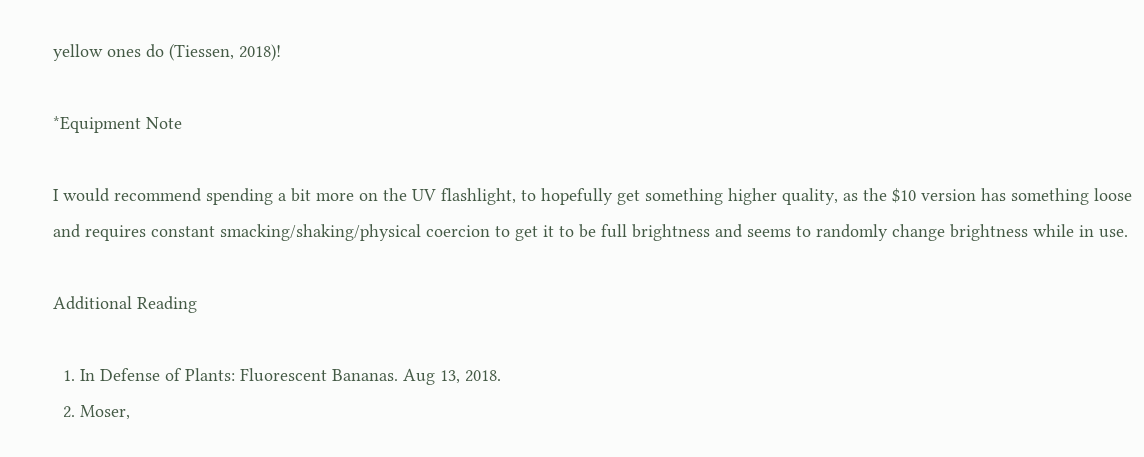yellow ones do (Tiessen, 2018)!

*Equipment Note

I would recommend spending a bit more on the UV flashlight, to hopefully get something higher quality, as the $10 version has something loose and requires constant smacking/shaking/physical coercion to get it to be full brightness and seems to randomly change brightness while in use.

Additional Reading

  1. In Defense of Plants: Fluorescent Bananas. Aug 13, 2018.
  2. Moser,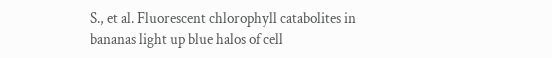S., et al. Fluorescent chlorophyll catabolites in bananas light up blue halos of cell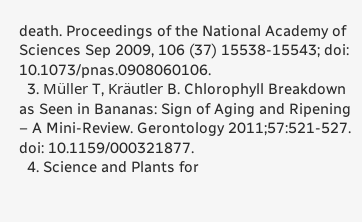death. Proceedings of the National Academy of Sciences Sep 2009, 106 (37) 15538-15543; doi: 10.1073/pnas.0908060106.
  3. Müller T, Kräutler B. Chlorophyll Breakdown as Seen in Bananas: Sign of Aging and Ripening – A Mini-Review. Gerontology 2011;57:521-527. doi: 10.1159/000321877.
  4. Science and Plants for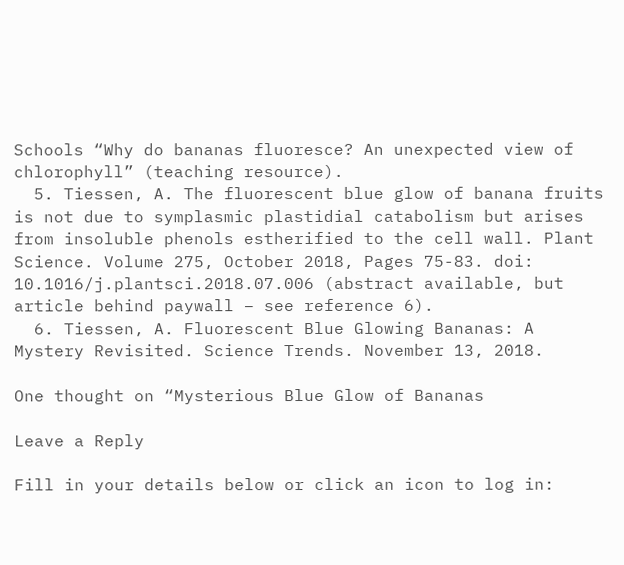Schools “Why do bananas fluoresce? An unexpected view of chlorophyll” (teaching resource).
  5. Tiessen, A. The fluorescent blue glow of banana fruits is not due to symplasmic plastidial catabolism but arises from insoluble phenols estherified to the cell wall. Plant Science. Volume 275, October 2018, Pages 75-83. doi: 10.1016/j.plantsci.2018.07.006 (abstract available, but article behind paywall – see reference 6).
  6. Tiessen, A. Fluorescent Blue Glowing Bananas: A Mystery Revisited. Science Trends. November 13, 2018.

One thought on “Mysterious Blue Glow of Bananas

Leave a Reply

Fill in your details below or click an icon to log in: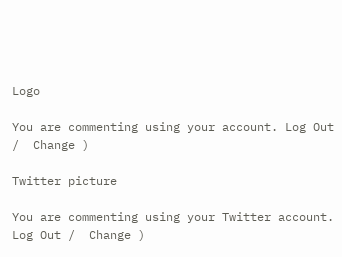Logo

You are commenting using your account. Log Out /  Change )

Twitter picture

You are commenting using your Twitter account. Log Out /  Change )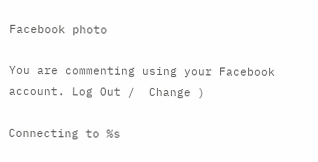Facebook photo

You are commenting using your Facebook account. Log Out /  Change )

Connecting to %s